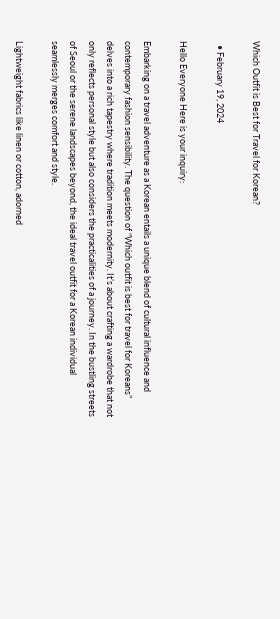Which Outfit is Best for Travel for Korean?

  • February 19, 2024

Hello Everyone Here is your inquiry:

Embarking on a travel adventure as a Korean entails a unique blend of cultural influence and contemporary fashion sensibility. The question of “Which outfit is best for travel for Koreans” delves into a rich tapestry where tradition meets modernity. It’s about crafting a wardrobe that not only reflects personal style but also considers the practicalities of a journey. In the bustling streets of Seoul or the serene landscapes beyond, the ideal travel outfit for a Korean individual seamlessly merges comfort and style.

Lightweight fabrics like linen or cotton, adorned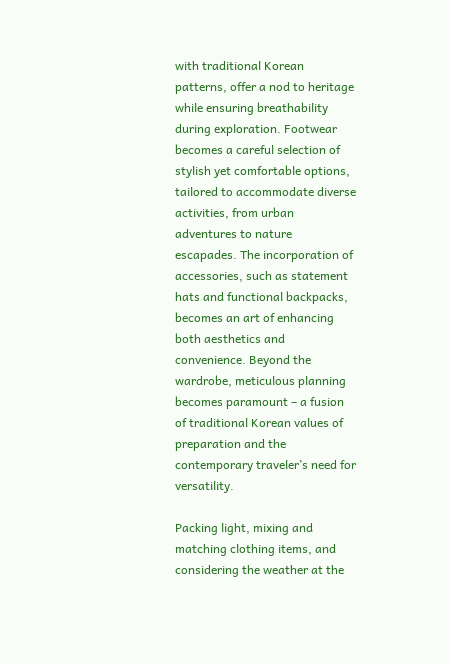with traditional Korean patterns, offer a nod to heritage while ensuring breathability during exploration. Footwear becomes a careful selection of stylish yet comfortable options, tailored to accommodate diverse activities, from urban adventures to nature escapades. The incorporation of accessories, such as statement hats and functional backpacks, becomes an art of enhancing both aesthetics and convenience. Beyond the wardrobe, meticulous planning becomes paramount – a fusion of traditional Korean values of preparation and the contemporary traveler’s need for versatility.

Packing light, mixing and matching clothing items, and considering the weather at the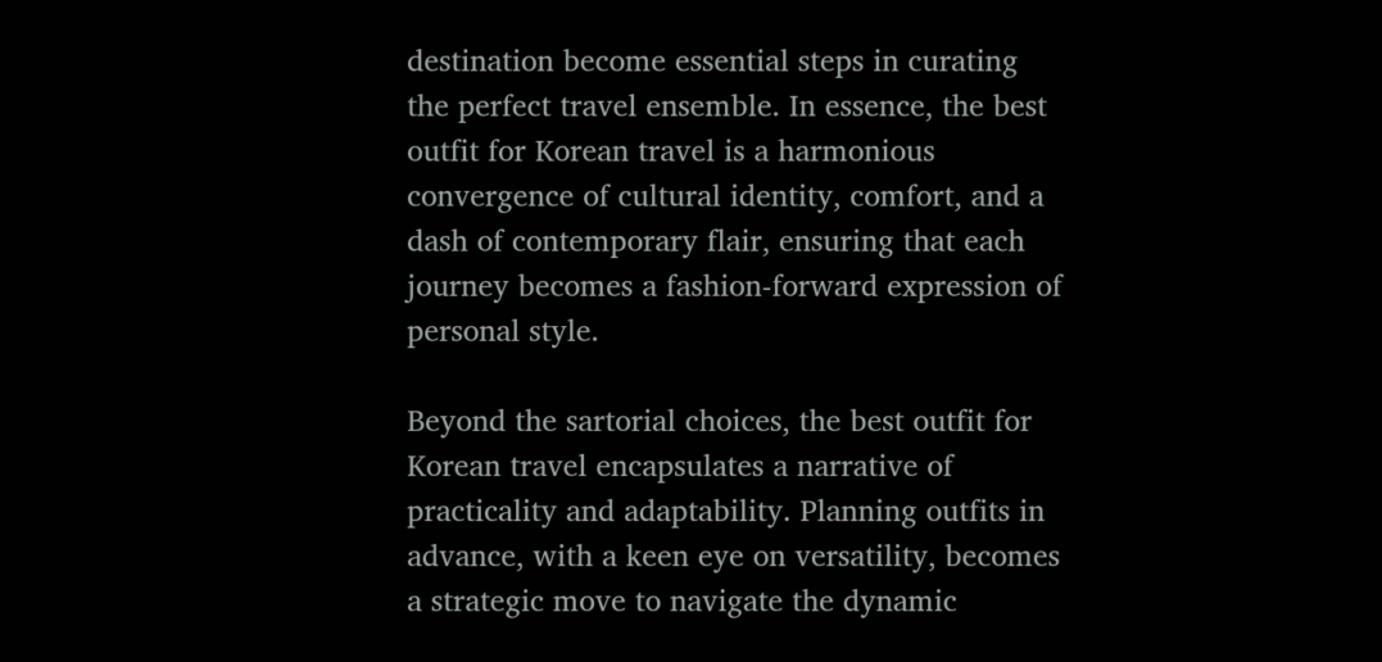destination become essential steps in curating the perfect travel ensemble. In essence, the best outfit for Korean travel is a harmonious convergence of cultural identity, comfort, and a dash of contemporary flair, ensuring that each journey becomes a fashion-forward expression of personal style.

Beyond the sartorial choices, the best outfit for Korean travel encapsulates a narrative of practicality and adaptability. Planning outfits in advance, with a keen eye on versatility, becomes a strategic move to navigate the dynamic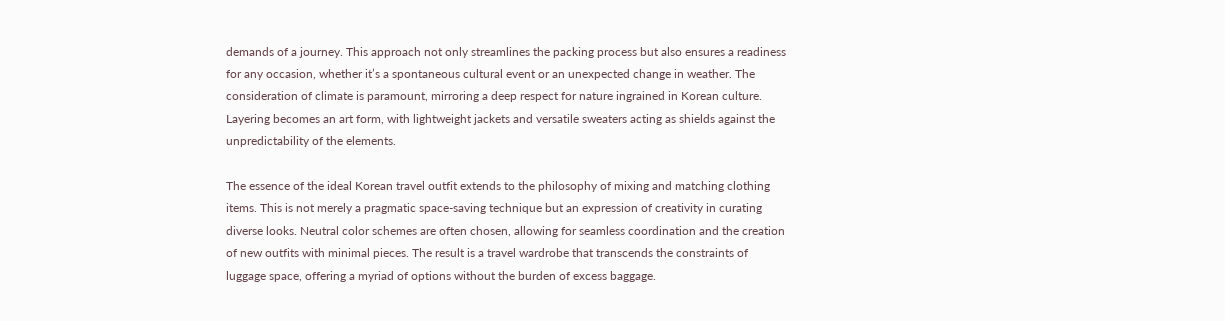demands of a journey. This approach not only streamlines the packing process but also ensures a readiness for any occasion, whether it’s a spontaneous cultural event or an unexpected change in weather. The consideration of climate is paramount, mirroring a deep respect for nature ingrained in Korean culture. Layering becomes an art form, with lightweight jackets and versatile sweaters acting as shields against the unpredictability of the elements.

The essence of the ideal Korean travel outfit extends to the philosophy of mixing and matching clothing items. This is not merely a pragmatic space-saving technique but an expression of creativity in curating diverse looks. Neutral color schemes are often chosen, allowing for seamless coordination and the creation of new outfits with minimal pieces. The result is a travel wardrobe that transcends the constraints of luggage space, offering a myriad of options without the burden of excess baggage.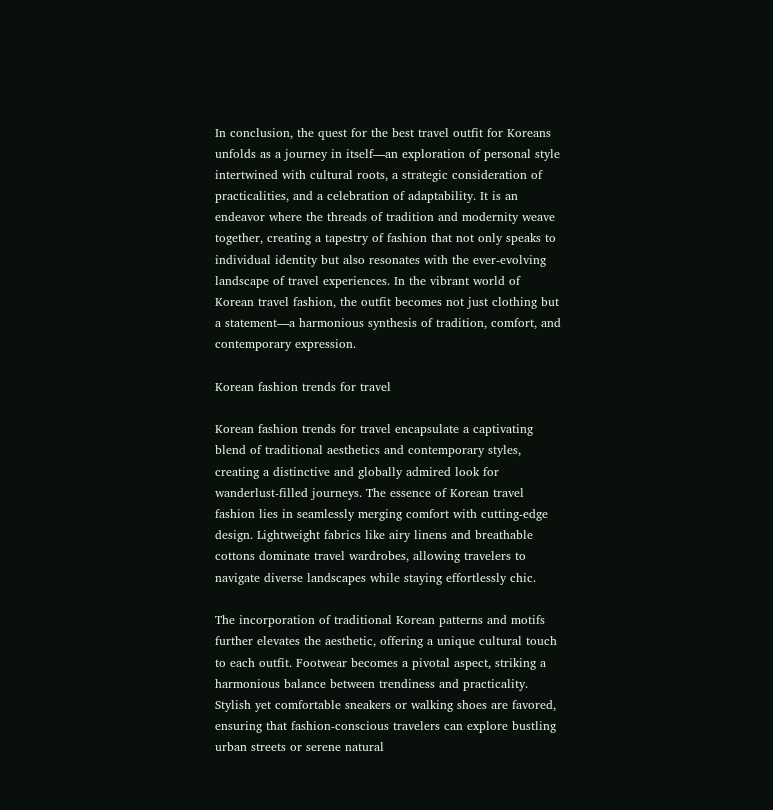In conclusion, the quest for the best travel outfit for Koreans unfolds as a journey in itself—an exploration of personal style intertwined with cultural roots, a strategic consideration of practicalities, and a celebration of adaptability. It is an endeavor where the threads of tradition and modernity weave together, creating a tapestry of fashion that not only speaks to individual identity but also resonates with the ever-evolving landscape of travel experiences. In the vibrant world of Korean travel fashion, the outfit becomes not just clothing but a statement—a harmonious synthesis of tradition, comfort, and contemporary expression.

Korean fashion trends for travel

Korean fashion trends for travel encapsulate a captivating blend of traditional aesthetics and contemporary styles, creating a distinctive and globally admired look for wanderlust-filled journeys. The essence of Korean travel fashion lies in seamlessly merging comfort with cutting-edge design. Lightweight fabrics like airy linens and breathable cottons dominate travel wardrobes, allowing travelers to navigate diverse landscapes while staying effortlessly chic.

The incorporation of traditional Korean patterns and motifs further elevates the aesthetic, offering a unique cultural touch to each outfit. Footwear becomes a pivotal aspect, striking a harmonious balance between trendiness and practicality. Stylish yet comfortable sneakers or walking shoes are favored, ensuring that fashion-conscious travelers can explore bustling urban streets or serene natural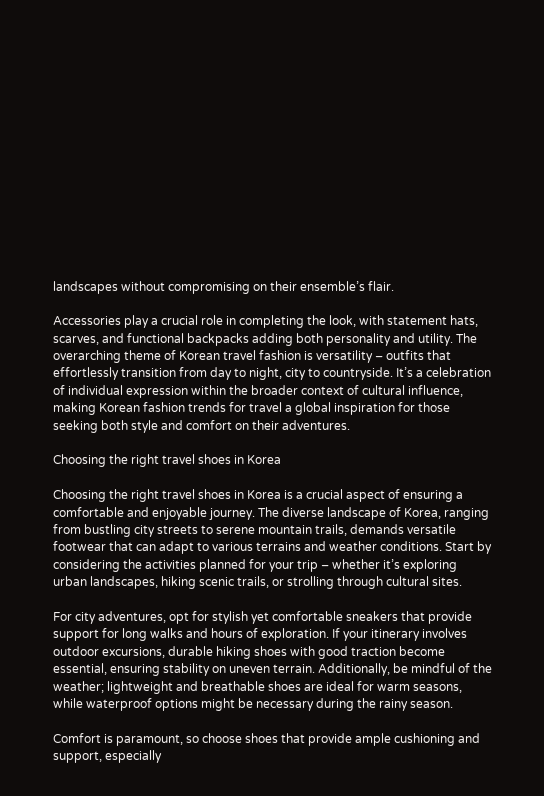landscapes without compromising on their ensemble’s flair.

Accessories play a crucial role in completing the look, with statement hats, scarves, and functional backpacks adding both personality and utility. The overarching theme of Korean travel fashion is versatility – outfits that effortlessly transition from day to night, city to countryside. It’s a celebration of individual expression within the broader context of cultural influence, making Korean fashion trends for travel a global inspiration for those seeking both style and comfort on their adventures.

Choosing the right travel shoes in Korea

Choosing the right travel shoes in Korea is a crucial aspect of ensuring a comfortable and enjoyable journey. The diverse landscape of Korea, ranging from bustling city streets to serene mountain trails, demands versatile footwear that can adapt to various terrains and weather conditions. Start by considering the activities planned for your trip – whether it’s exploring urban landscapes, hiking scenic trails, or strolling through cultural sites.

For city adventures, opt for stylish yet comfortable sneakers that provide support for long walks and hours of exploration. If your itinerary involves outdoor excursions, durable hiking shoes with good traction become essential, ensuring stability on uneven terrain. Additionally, be mindful of the weather; lightweight and breathable shoes are ideal for warm seasons, while waterproof options might be necessary during the rainy season.

Comfort is paramount, so choose shoes that provide ample cushioning and support, especially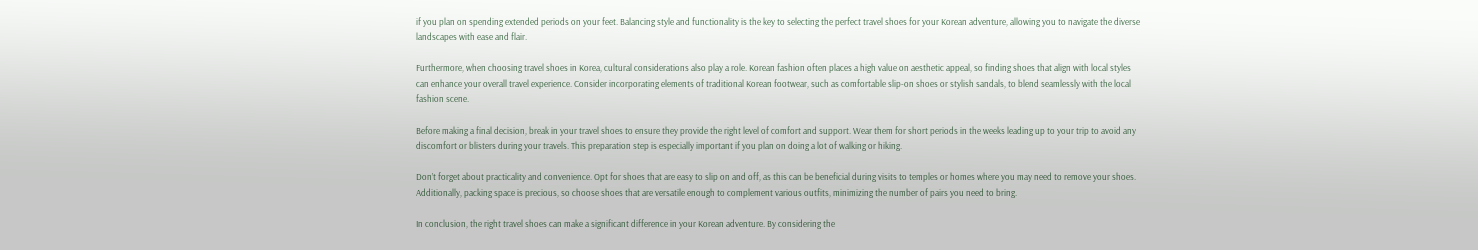if you plan on spending extended periods on your feet. Balancing style and functionality is the key to selecting the perfect travel shoes for your Korean adventure, allowing you to navigate the diverse landscapes with ease and flair.

Furthermore, when choosing travel shoes in Korea, cultural considerations also play a role. Korean fashion often places a high value on aesthetic appeal, so finding shoes that align with local styles can enhance your overall travel experience. Consider incorporating elements of traditional Korean footwear, such as comfortable slip-on shoes or stylish sandals, to blend seamlessly with the local fashion scene.

Before making a final decision, break in your travel shoes to ensure they provide the right level of comfort and support. Wear them for short periods in the weeks leading up to your trip to avoid any discomfort or blisters during your travels. This preparation step is especially important if you plan on doing a lot of walking or hiking.

Don’t forget about practicality and convenience. Opt for shoes that are easy to slip on and off, as this can be beneficial during visits to temples or homes where you may need to remove your shoes. Additionally, packing space is precious, so choose shoes that are versatile enough to complement various outfits, minimizing the number of pairs you need to bring.

In conclusion, the right travel shoes can make a significant difference in your Korean adventure. By considering the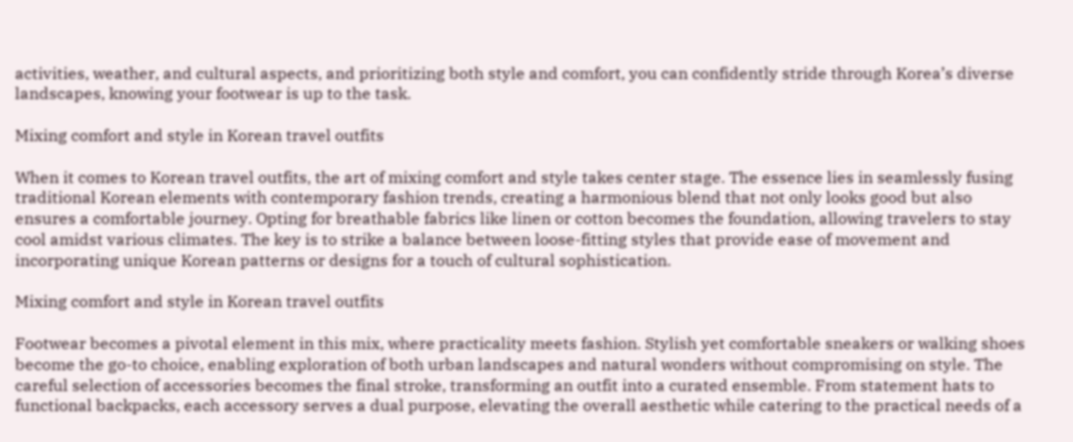activities, weather, and cultural aspects, and prioritizing both style and comfort, you can confidently stride through Korea’s diverse landscapes, knowing your footwear is up to the task.

Mixing comfort and style in Korean travel outfits

When it comes to Korean travel outfits, the art of mixing comfort and style takes center stage. The essence lies in seamlessly fusing traditional Korean elements with contemporary fashion trends, creating a harmonious blend that not only looks good but also ensures a comfortable journey. Opting for breathable fabrics like linen or cotton becomes the foundation, allowing travelers to stay cool amidst various climates. The key is to strike a balance between loose-fitting styles that provide ease of movement and incorporating unique Korean patterns or designs for a touch of cultural sophistication.

Mixing comfort and style in Korean travel outfits

Footwear becomes a pivotal element in this mix, where practicality meets fashion. Stylish yet comfortable sneakers or walking shoes become the go-to choice, enabling exploration of both urban landscapes and natural wonders without compromising on style. The careful selection of accessories becomes the final stroke, transforming an outfit into a curated ensemble. From statement hats to functional backpacks, each accessory serves a dual purpose, elevating the overall aesthetic while catering to the practical needs of a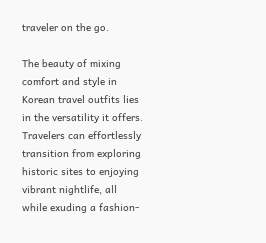traveler on the go.

The beauty of mixing comfort and style in Korean travel outfits lies in the versatility it offers. Travelers can effortlessly transition from exploring historic sites to enjoying vibrant nightlife, all while exuding a fashion-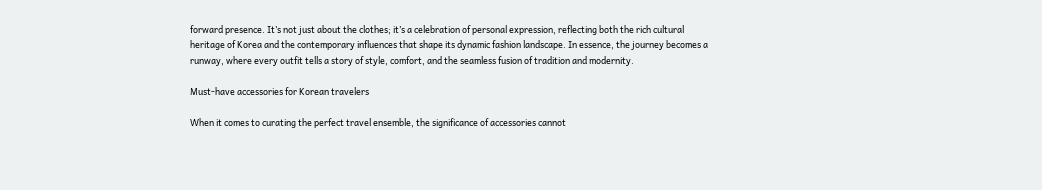forward presence. It’s not just about the clothes; it’s a celebration of personal expression, reflecting both the rich cultural heritage of Korea and the contemporary influences that shape its dynamic fashion landscape. In essence, the journey becomes a runway, where every outfit tells a story of style, comfort, and the seamless fusion of tradition and modernity.

Must-have accessories for Korean travelers

When it comes to curating the perfect travel ensemble, the significance of accessories cannot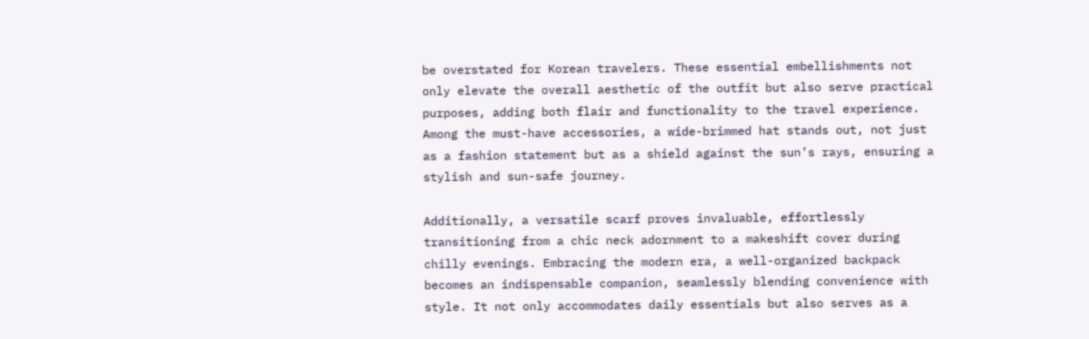be overstated for Korean travelers. These essential embellishments not only elevate the overall aesthetic of the outfit but also serve practical purposes, adding both flair and functionality to the travel experience. Among the must-have accessories, a wide-brimmed hat stands out, not just as a fashion statement but as a shield against the sun’s rays, ensuring a stylish and sun-safe journey.

Additionally, a versatile scarf proves invaluable, effortlessly transitioning from a chic neck adornment to a makeshift cover during chilly evenings. Embracing the modern era, a well-organized backpack becomes an indispensable companion, seamlessly blending convenience with style. It not only accommodates daily essentials but also serves as a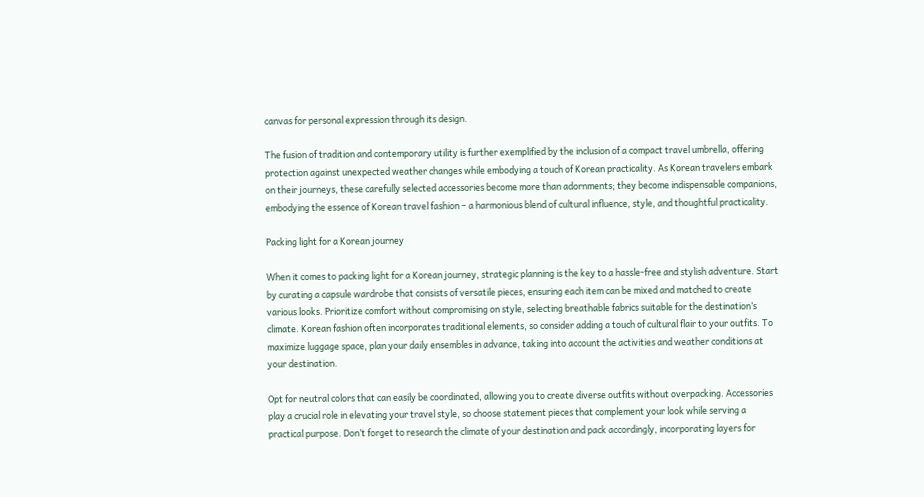canvas for personal expression through its design.

The fusion of tradition and contemporary utility is further exemplified by the inclusion of a compact travel umbrella, offering protection against unexpected weather changes while embodying a touch of Korean practicality. As Korean travelers embark on their journeys, these carefully selected accessories become more than adornments; they become indispensable companions, embodying the essence of Korean travel fashion – a harmonious blend of cultural influence, style, and thoughtful practicality.

Packing light for a Korean journey

When it comes to packing light for a Korean journey, strategic planning is the key to a hassle-free and stylish adventure. Start by curating a capsule wardrobe that consists of versatile pieces, ensuring each item can be mixed and matched to create various looks. Prioritize comfort without compromising on style, selecting breathable fabrics suitable for the destination’s climate. Korean fashion often incorporates traditional elements, so consider adding a touch of cultural flair to your outfits. To maximize luggage space, plan your daily ensembles in advance, taking into account the activities and weather conditions at your destination.

Opt for neutral colors that can easily be coordinated, allowing you to create diverse outfits without overpacking. Accessories play a crucial role in elevating your travel style, so choose statement pieces that complement your look while serving a practical purpose. Don’t forget to research the climate of your destination and pack accordingly, incorporating layers for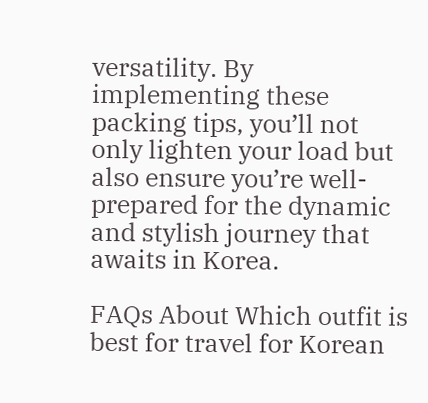versatility. By implementing these packing tips, you’ll not only lighten your load but also ensure you’re well-prepared for the dynamic and stylish journey that awaits in Korea.

FAQs About Which outfit is best for travel for Korean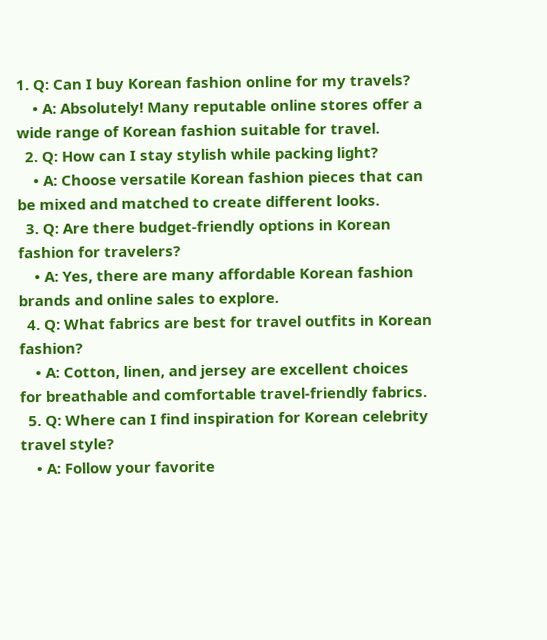1. Q: Can I buy Korean fashion online for my travels?
    • A: Absolutely! Many reputable online stores offer a wide range of Korean fashion suitable for travel.
  2. Q: How can I stay stylish while packing light?
    • A: Choose versatile Korean fashion pieces that can be mixed and matched to create different looks.
  3. Q: Are there budget-friendly options in Korean fashion for travelers?
    • A: Yes, there are many affordable Korean fashion brands and online sales to explore.
  4. Q: What fabrics are best for travel outfits in Korean fashion?
    • A: Cotton, linen, and jersey are excellent choices for breathable and comfortable travel-friendly fabrics.
  5. Q: Where can I find inspiration for Korean celebrity travel style?
    • A: Follow your favorite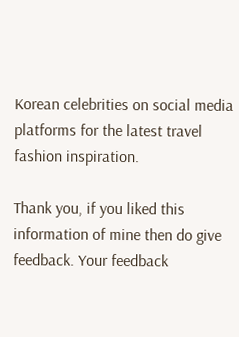Korean celebrities on social media platforms for the latest travel fashion inspiration.

Thank you, if you liked this information of mine then do give feedback. Your feedback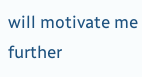will motivate me further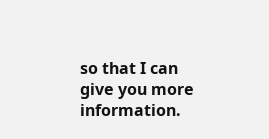so that I can give you more information.